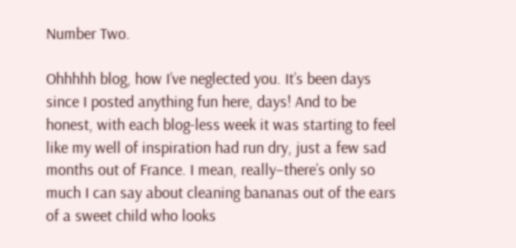Number Two.

Ohhhhh blog, how I’ve neglected you. It’s been days since I posted anything fun here, days! And to be honest, with each blog-less week it was starting to feel like my well of inspiration had run dry, just a few sad months out of France. I mean, really–there’s only so much I can say about cleaning bananas out of the ears of a sweet child who looks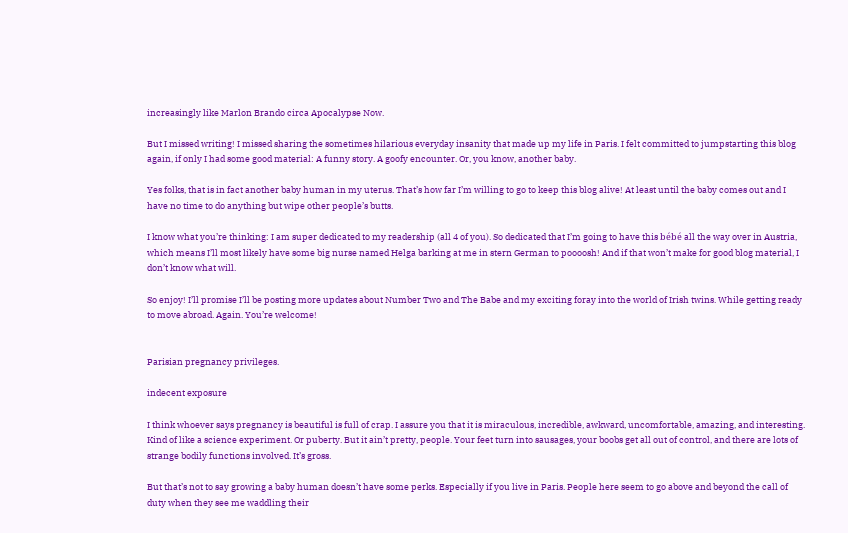increasingly like Marlon Brando circa Apocalypse Now.

But I missed writing! I missed sharing the sometimes hilarious everyday insanity that made up my life in Paris. I felt committed to jumpstarting this blog again, if only I had some good material: A funny story. A goofy encounter. Or, you know, another baby.

Yes folks, that is in fact another baby human in my uterus. That’s how far I’m willing to go to keep this blog alive! At least until the baby comes out and I have no time to do anything but wipe other people’s butts.

I know what you’re thinking: I am super dedicated to my readership (all 4 of you). So dedicated that I’m going to have this bébé all the way over in Austria, which means I’ll most likely have some big nurse named Helga barking at me in stern German to poooosh! And if that won’t make for good blog material, I don’t know what will.

So enjoy! I’ll promise I’ll be posting more updates about Number Two and The Babe and my exciting foray into the world of Irish twins. While getting ready to move abroad. Again. You’re welcome!


Parisian pregnancy privileges.

indecent exposure

I think whoever says pregnancy is beautiful is full of crap. I assure you that it is miraculous, incredible, awkward, uncomfortable, amazing, and interesting. Kind of like a science experiment. Or puberty. But it ain’t pretty, people. Your feet turn into sausages, your boobs get all out of control, and there are lots of strange bodily functions involved. It’s gross.

But that’s not to say growing a baby human doesn’t have some perks. Especially if you live in Paris. People here seem to go above and beyond the call of duty when they see me waddling their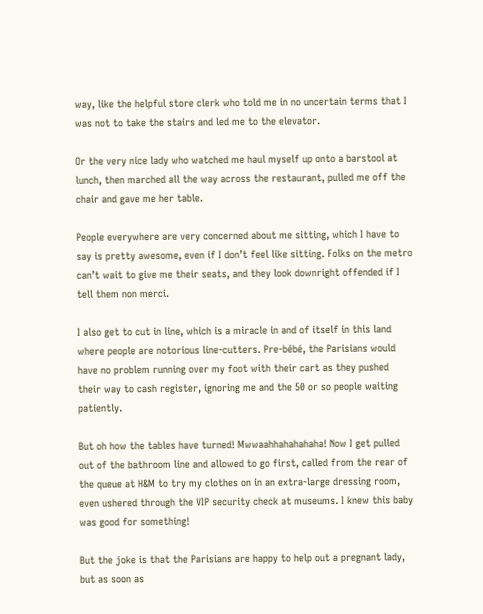way, like the helpful store clerk who told me in no uncertain terms that I was not to take the stairs and led me to the elevator.

Or the very nice lady who watched me haul myself up onto a barstool at lunch, then marched all the way across the restaurant, pulled me off the chair and gave me her table.

People everywhere are very concerned about me sitting, which I have to say is pretty awesome, even if I don’t feel like sitting. Folks on the metro can’t wait to give me their seats, and they look downright offended if I tell them non merci.

I also get to cut in line, which is a miracle in and of itself in this land where people are notorious line-cutters. Pre-bébé, the Parisians would have no problem running over my foot with their cart as they pushed their way to cash register, ignoring me and the 50 or so people waiting patiently.

But oh how the tables have turned! Mwwaahhahahahaha! Now I get pulled out of the bathroom line and allowed to go first, called from the rear of the queue at H&M to try my clothes on in an extra-large dressing room, even ushered through the VIP security check at museums. I knew this baby was good for something!

But the joke is that the Parisians are happy to help out a pregnant lady, but as soon as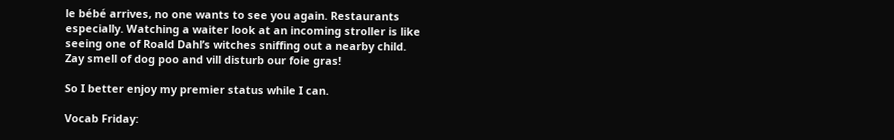le bébé arrives, no one wants to see you again. Restaurants especially. Watching a waiter look at an incoming stroller is like seeing one of Roald Dahl’s witches sniffing out a nearby child. Zay smell of dog poo and vill disturb our foie gras!

So I better enjoy my premier status while I can.

Vocab Friday: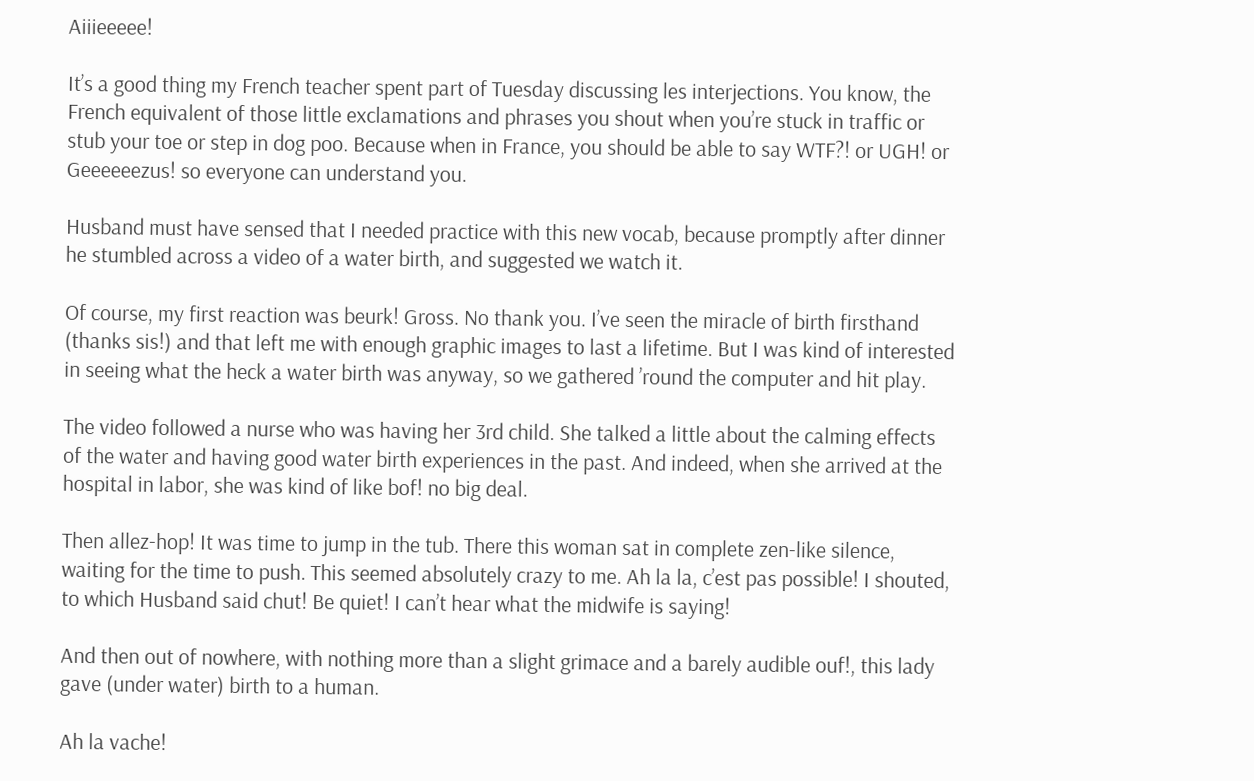Aiiieeeee!

It’s a good thing my French teacher spent part of Tuesday discussing les interjections. You know, the French equivalent of those little exclamations and phrases you shout when you’re stuck in traffic or stub your toe or step in dog poo. Because when in France, you should be able to say WTF?! or UGH! or Geeeeeezus! so everyone can understand you.

Husband must have sensed that I needed practice with this new vocab, because promptly after dinner he stumbled across a video of a water birth, and suggested we watch it.

Of course, my first reaction was beurk! Gross. No thank you. I’ve seen the miracle of birth firsthand (thanks sis!) and that left me with enough graphic images to last a lifetime. But I was kind of interested in seeing what the heck a water birth was anyway, so we gathered ’round the computer and hit play.

The video followed a nurse who was having her 3rd child. She talked a little about the calming effects of the water and having good water birth experiences in the past. And indeed, when she arrived at the hospital in labor, she was kind of like bof! no big deal.

Then allez-hop! It was time to jump in the tub. There this woman sat in complete zen-like silence, waiting for the time to push. This seemed absolutely crazy to me. Ah la la, c’est pas possible! I shouted, to which Husband said chut! Be quiet! I can’t hear what the midwife is saying!

And then out of nowhere, with nothing more than a slight grimace and a barely audible ouf!, this lady gave (under water) birth to a human.

Ah la vache!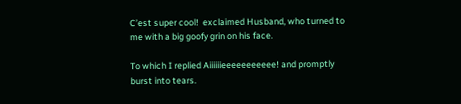C’est super cool!  exclaimed Husband, who turned to me with a big goofy grin on his face.

To which I replied Aiiiiiieeeeeeeeeee! and promptly burst into tears.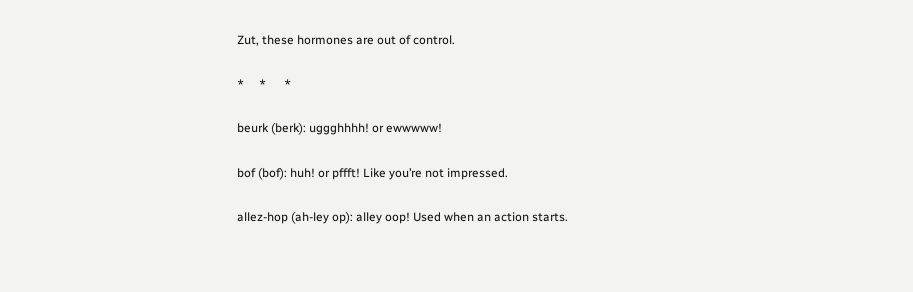Zut, these hormones are out of control.

*     *      *

beurk (berk): uggghhhh! or ewwwww!

bof (bof): huh! or pffft! Like you’re not impressed.

allez-hop (ah-ley op): alley oop! Used when an action starts.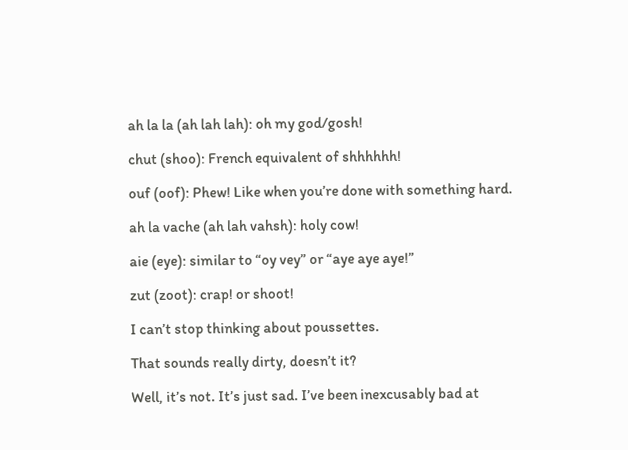ah la la (ah lah lah): oh my god/gosh!

chut (shoo): French equivalent of shhhhhh!

ouf (oof): Phew! Like when you’re done with something hard.

ah la vache (ah lah vahsh): holy cow!

aie (eye): similar to “oy vey” or “aye aye aye!”

zut (zoot): crap! or shoot!

I can’t stop thinking about poussettes.

That sounds really dirty, doesn’t it?

Well, it’s not. It’s just sad. I’ve been inexcusably bad at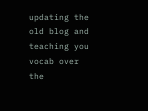updating the old blog and teaching you vocab over the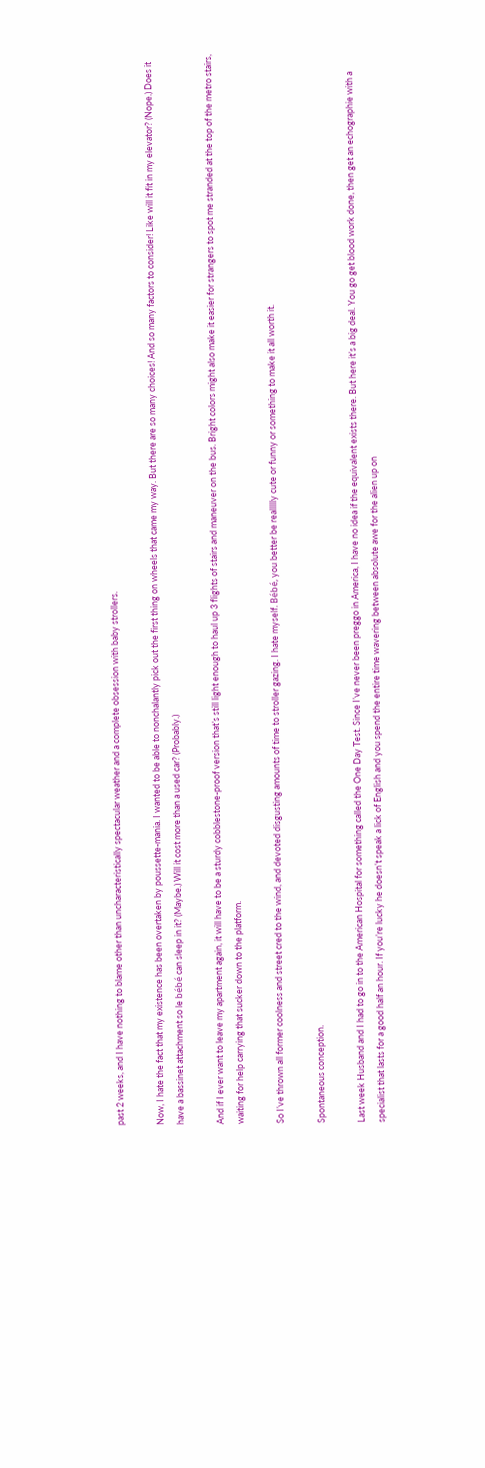past 2 weeks, and I have nothing to blame other than uncharacteristically spectacular weather and a complete obsession with baby strollers.

Now, I hate the fact that my existence has been overtaken by poussette-mania. I wanted to be able to nonchalantly pick out the first thing on wheels that came my way. But there are so many choices! And so many factors to consider! Like will it fit in my elevator? (Nope.) Does it have a bassinet attachment so le bébé can sleep in it? (Maybe.) Will it cost more than a used car? (Probably.)

And if I ever want to leave my apartment again, it will have to be a sturdy cobblestone-proof version that’s still light enough to haul up 3 flights of stairs and maneuver on the bus. Bright colors might also make it easier for strangers to spot me stranded at the top of the metro stairs, waiting for help carrying that sucker down to the platform.

So I’ve thrown all former coolness and street cred to the wind, and devoted disgusting amounts of time to stroller gazing. I hate myself. Bébé, you better be reallllly cute or funny or something to make it all worth it.

Spontaneous conception.

Last week Husband and I had to go in to the American Hospital for something called the One Day Test. Since I’ve never been preggo in America, I have no idea if the equivalent exists there. But here it’s a big deal. You go get blood work done, then get an echographie with a specialist that lasts for a good half an hour. If you’re lucky he doesn’t speak a lick of English and you spend the entire time wavering between absolute awe for the alien up on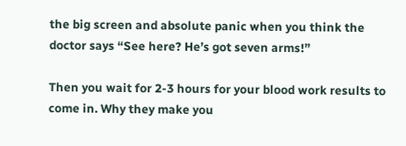the big screen and absolute panic when you think the doctor says “See here? He’s got seven arms!”

Then you wait for 2-3 hours for your blood work results to come in. Why they make you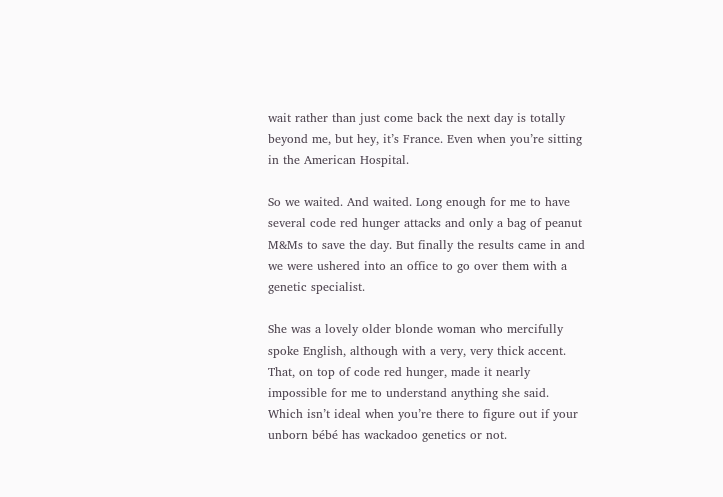wait rather than just come back the next day is totally beyond me, but hey, it’s France. Even when you’re sitting in the American Hospital.

So we waited. And waited. Long enough for me to have several code red hunger attacks and only a bag of peanut M&Ms to save the day. But finally the results came in and we were ushered into an office to go over them with a genetic specialist.

She was a lovely older blonde woman who mercifully spoke English, although with a very, very thick accent. That, on top of code red hunger, made it nearly impossible for me to understand anything she said. Which isn’t ideal when you’re there to figure out if your unborn bébé has wackadoo genetics or not.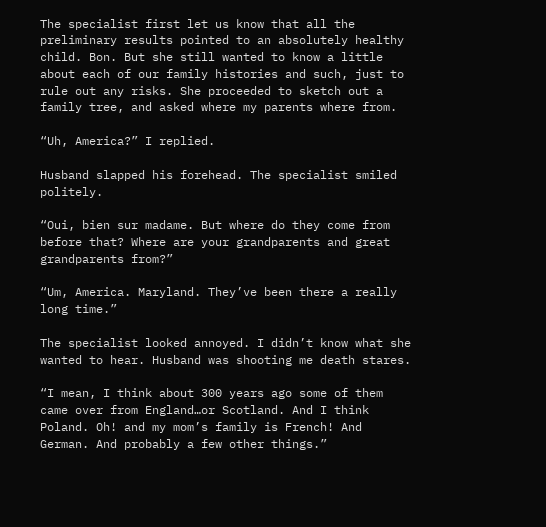The specialist first let us know that all the preliminary results pointed to an absolutely healthy child. Bon. But she still wanted to know a little about each of our family histories and such, just to rule out any risks. She proceeded to sketch out a family tree, and asked where my parents where from.

“Uh, America?” I replied.

Husband slapped his forehead. The specialist smiled politely.

“Oui, bien sur madame. But where do they come from before that? Where are your grandparents and great grandparents from?”

“Um, America. Maryland. They’ve been there a really long time.”

The specialist looked annoyed. I didn’t know what she wanted to hear. Husband was shooting me death stares.

“I mean, I think about 300 years ago some of them came over from England…or Scotland. And I think Poland. Oh! and my mom’s family is French! And German. And probably a few other things.”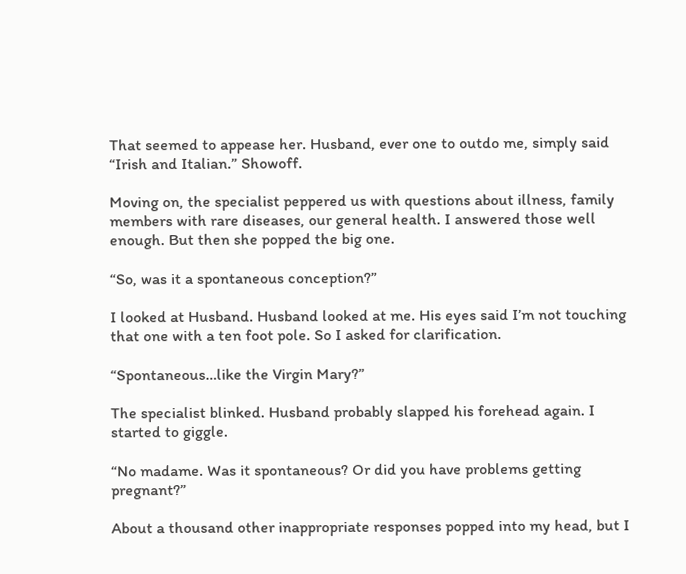That seemed to appease her. Husband, ever one to outdo me, simply said “Irish and Italian.” Showoff.

Moving on, the specialist peppered us with questions about illness, family members with rare diseases, our general health. I answered those well enough. But then she popped the big one.

“So, was it a spontaneous conception?”

I looked at Husband. Husband looked at me. His eyes said I’m not touching that one with a ten foot pole. So I asked for clarification.

“Spontaneous…like the Virgin Mary?”

The specialist blinked. Husband probably slapped his forehead again. I started to giggle.

“No madame. Was it spontaneous? Or did you have problems getting pregnant?”

About a thousand other inappropriate responses popped into my head, but I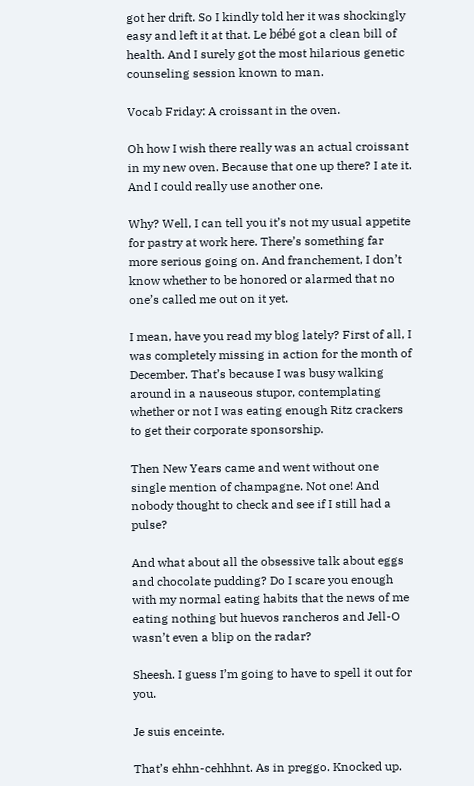got her drift. So I kindly told her it was shockingly easy and left it at that. Le bébé got a clean bill of health. And I surely got the most hilarious genetic counseling session known to man.

Vocab Friday: A croissant in the oven.

Oh how I wish there really was an actual croissant in my new oven. Because that one up there? I ate it. And I could really use another one.

Why? Well, I can tell you it’s not my usual appetite for pastry at work here. There’s something far more serious going on. And franchement, I don’t know whether to be honored or alarmed that no one’s called me out on it yet.

I mean, have you read my blog lately? First of all, I was completely missing in action for the month of December. That’s because I was busy walking around in a nauseous stupor, contemplating whether or not I was eating enough Ritz crackers to get their corporate sponsorship.

Then New Years came and went without one single mention of champagne. Not one! And nobody thought to check and see if I still had a pulse?

And what about all the obsessive talk about eggs and chocolate pudding? Do I scare you enough with my normal eating habits that the news of me eating nothing but huevos rancheros and Jell-O wasn’t even a blip on the radar?

Sheesh. I guess I’m going to have to spell it out for you.

Je suis enceinte.

That’s ehhn-cehhhnt. As in preggo. Knocked up.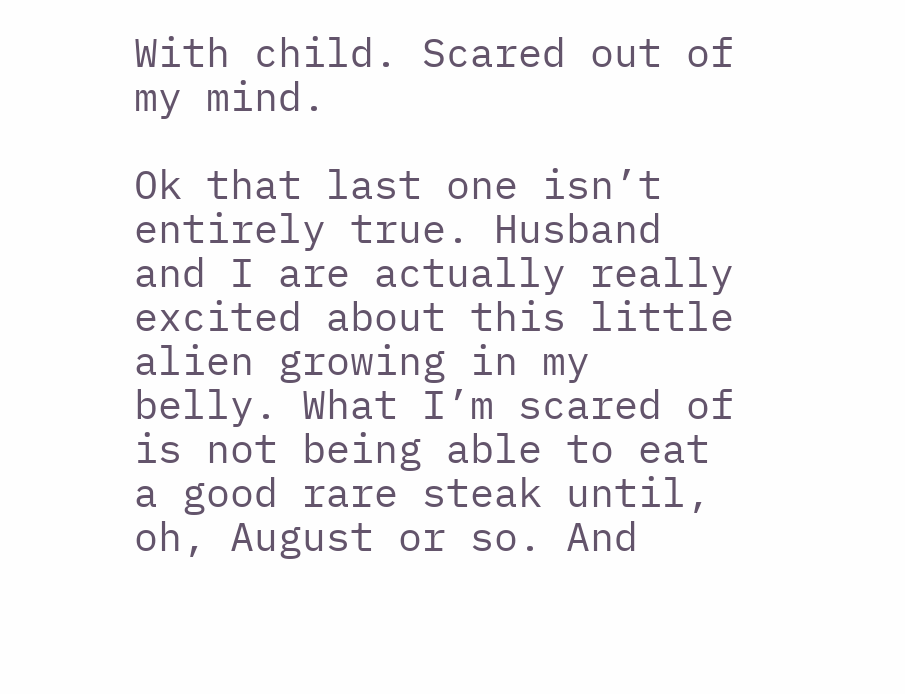With child. Scared out of my mind.

Ok that last one isn’t entirely true. Husband and I are actually really excited about this little alien growing in my belly. What I’m scared of is not being able to eat a good rare steak until, oh, August or so. And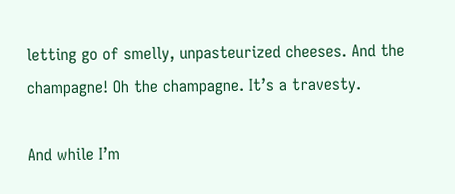letting go of smelly, unpasteurized cheeses. And the champagne! Oh the champagne. It’s a travesty.

And while I’m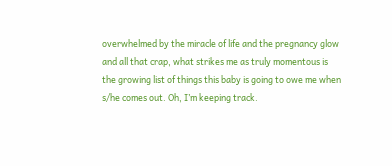overwhelmed by the miracle of life and the pregnancy glow and all that crap, what strikes me as truly momentous is the growing list of things this baby is going to owe me when s/he comes out. Oh, I’m keeping track.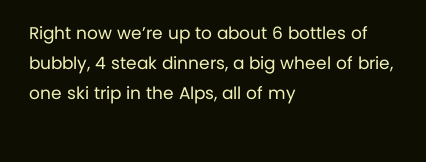Right now we’re up to about 6 bottles of bubbly, 4 steak dinners, a big wheel of brie, one ski trip in the Alps, all of my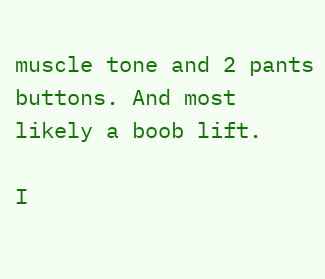muscle tone and 2 pants buttons. And most likely a boob lift.

I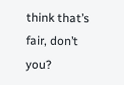think that’s fair, don’t you?